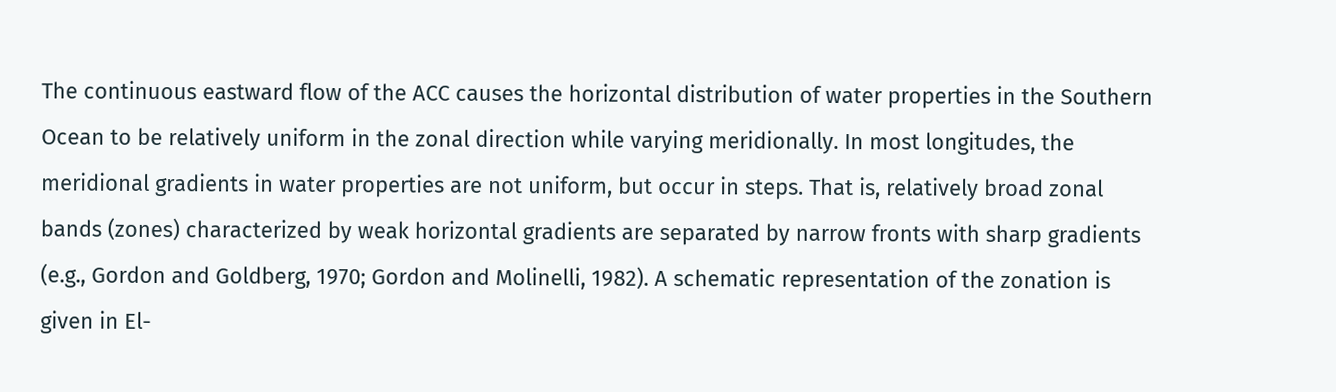The continuous eastward flow of the ACC causes the horizontal distribution of water properties in the Southern Ocean to be relatively uniform in the zonal direction while varying meridionally. In most longitudes, the meridional gradients in water properties are not uniform, but occur in steps. That is, relatively broad zonal bands (zones) characterized by weak horizontal gradients are separated by narrow fronts with sharp gradients (e.g., Gordon and Goldberg, 1970; Gordon and Molinelli, 1982). A schematic representation of the zonation is given in El-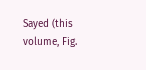Sayed (this volume, Fig.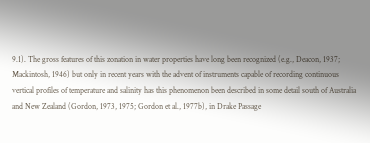9.1). The gross features of this zonation in water properties have long been recognized (e.g., Deacon, 1937; Mackintosh, 1946) but only in recent years with the advent of instruments capable of recording continuous vertical profiles of temperature and salinity has this phenomenon been described in some detail south of Australia and New Zealand (Gordon, 1973, 1975; Gordon et al., 1977b), in Drake Passage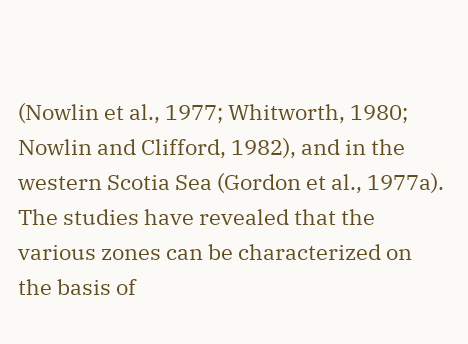(Nowlin et al., 1977; Whitworth, 1980; Nowlin and Clifford, 1982), and in the western Scotia Sea (Gordon et al., 1977a). The studies have revealed that the various zones can be characterized on the basis of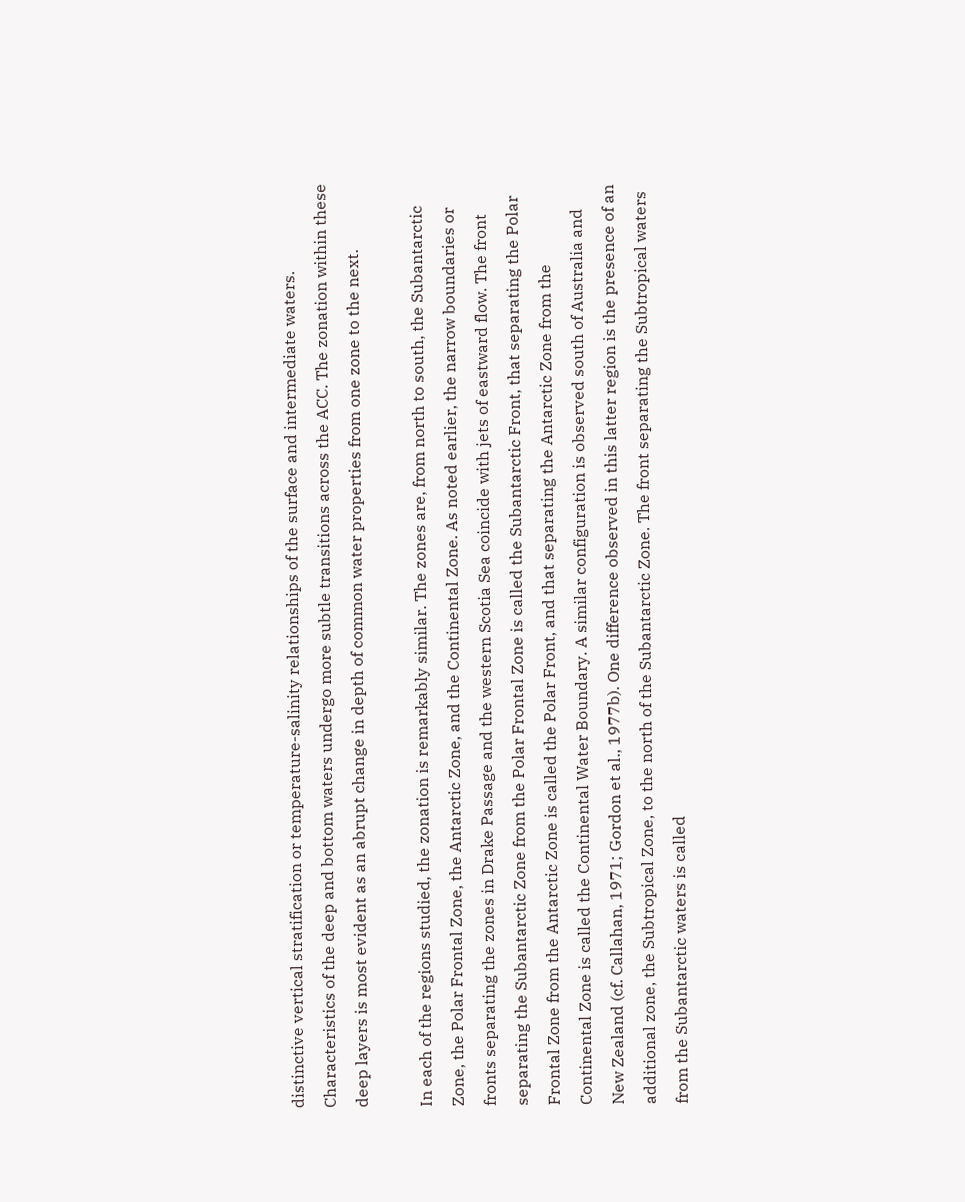distinctive vertical stratification or temperature-salinity relationships of the surface and intermediate waters. Characteristics of the deep and bottom waters undergo more subtle transitions across the ACC. The zonation within these deep layers is most evident as an abrupt change in depth of common water properties from one zone to the next.

In each of the regions studied, the zonation is remarkably similar. The zones are, from north to south, the Subantarctic Zone, the Polar Frontal Zone, the Antarctic Zone, and the Continental Zone. As noted earlier, the narrow boundaries or fronts separating the zones in Drake Passage and the western Scotia Sea coincide with jets of eastward flow. The front separating the Subantarctic Zone from the Polar Frontal Zone is called the Subantarctic Front, that separating the Polar Frontal Zone from the Antarctic Zone is called the Polar Front, and that separating the Antarctic Zone from the Continental Zone is called the Continental Water Boundary. A similar configuration is observed south of Australia and New Zealand (cf. Callahan, 1971; Gordon et al., 1977b). One difference observed in this latter region is the presence of an additional zone, the Subtropical Zone, to the north of the Subantarctic Zone. The front separating the Subtropical waters from the Subantarctic waters is called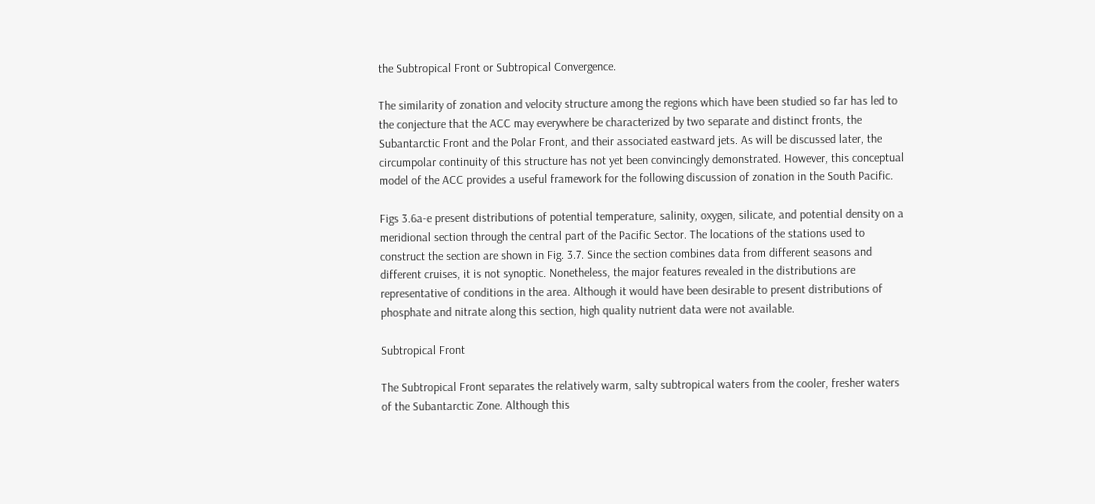the Subtropical Front or Subtropical Convergence.

The similarity of zonation and velocity structure among the regions which have been studied so far has led to the conjecture that the ACC may everywhere be characterized by two separate and distinct fronts, the Subantarctic Front and the Polar Front, and their associated eastward jets. As will be discussed later, the circumpolar continuity of this structure has not yet been convincingly demonstrated. However, this conceptual model of the ACC provides a useful framework for the following discussion of zonation in the South Pacific.

Figs 3.6a-e present distributions of potential temperature, salinity, oxygen, silicate, and potential density on a meridional section through the central part of the Pacific Sector. The locations of the stations used to construct the section are shown in Fig. 3.7. Since the section combines data from different seasons and different cruises, it is not synoptic. Nonetheless, the major features revealed in the distributions are representative of conditions in the area. Although it would have been desirable to present distributions of phosphate and nitrate along this section, high quality nutrient data were not available.

Subtropical Front

The Subtropical Front separates the relatively warm, salty subtropical waters from the cooler, fresher waters of the Subantarctic Zone. Although this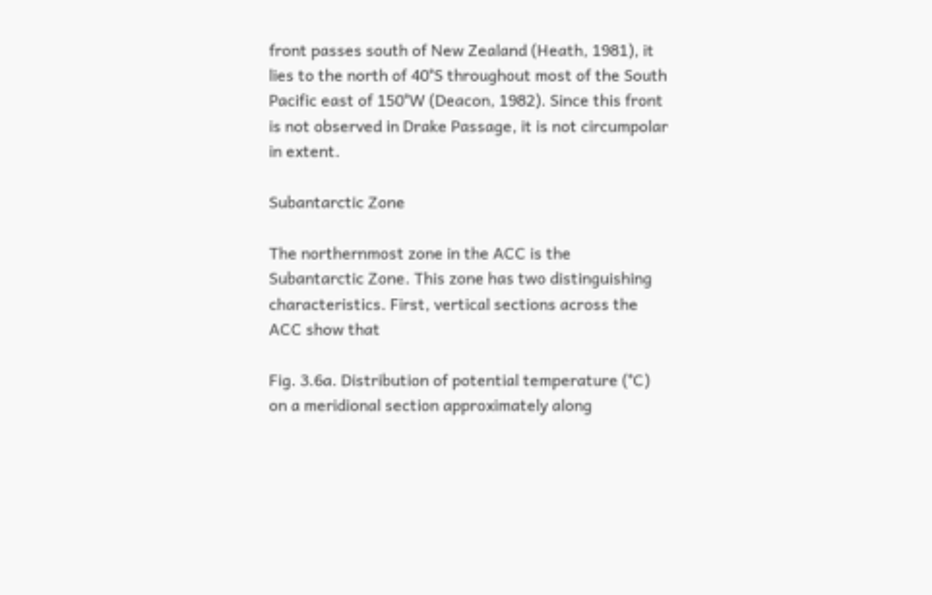front passes south of New Zealand (Heath, 1981), it lies to the north of 40°S throughout most of the South Pacific east of 150°W (Deacon, 1982). Since this front is not observed in Drake Passage, it is not circumpolar in extent.

Subantarctic Zone

The northernmost zone in the ACC is the Subantarctic Zone. This zone has two distinguishing characteristics. First, vertical sections across the ACC show that

Fig. 3.6a. Distribution of potential temperature (°C) on a meridional section approximately along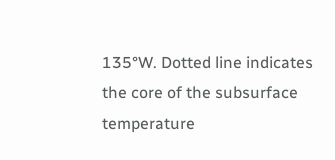135°W. Dotted line indicates the core of the subsurface temperature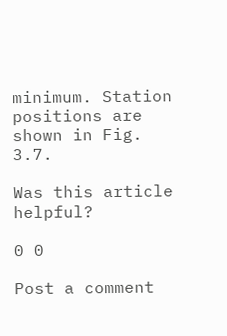minimum. Station positions are shown in Fig. 3.7.

Was this article helpful?

0 0

Post a comment